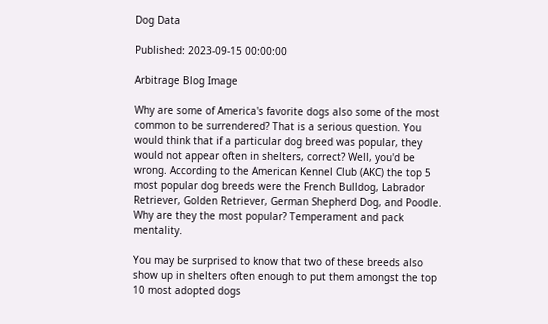Dog Data

Published: 2023-09-15 00:00:00

Arbitrage Blog Image

Why are some of America's favorite dogs also some of the most common to be surrendered? That is a serious question. You would think that if a particular dog breed was popular, they would not appear often in shelters, correct? Well, you'd be wrong. According to the American Kennel Club (AKC) the top 5 most popular dog breeds were the French Bulldog, Labrador Retriever, Golden Retriever, German Shepherd Dog, and Poodle. Why are they the most popular? Temperament and pack mentality.

You may be surprised to know that two of these breeds also show up in shelters often enough to put them amongst the top 10 most adopted dogs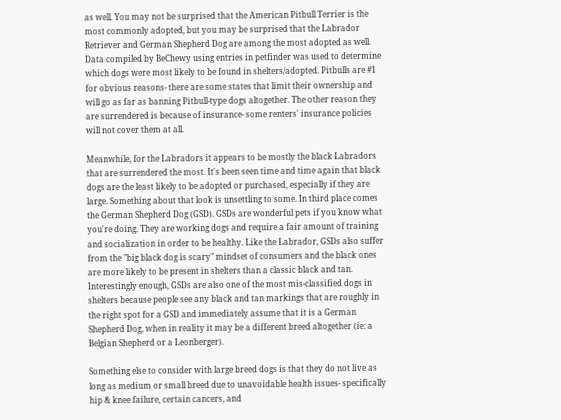as well. You may not be surprised that the American Pitbull Terrier is the most commonly adopted, but you may be surprised that the Labrador Retriever and German Shepherd Dog are among the most adopted as well. Data compiled by BeChewy using entries in petfinder was used to determine which dogs were most likely to be found in shelters/adopted. Pitbulls are #1 for obvious reasons- there are some states that limit their ownership and will go as far as banning Pitbull-type dogs altogether. The other reason they are surrendered is because of insurance- some renters' insurance policies will not cover them at all.

Meanwhile, for the Labradors it appears to be mostly the black Labradors that are surrendered the most. It's been seen time and time again that black dogs are the least likely to be adopted or purchased, especially if they are large. Something about that look is unsettling to some. In third place comes the German Shepherd Dog (GSD). GSDs are wonderful pets if you know what you're doing. They are working dogs and require a fair amount of training and socialization in order to be healthy. Like the Labrador, GSDs also suffer from the "big black dog is scary" mindset of consumers and the black ones are more likely to be present in shelters than a classic black and tan. Interestingly enough, GSDs are also one of the most mis-classified dogs in shelters because people see any black and tan markings that are roughly in the right spot for a GSD and immediately assume that it is a German Shepherd Dog, when in reality it may be a different breed altogether (ie: a Belgian Shepherd or a Leonberger).

Something else to consider with large breed dogs is that they do not live as long as medium or small breed due to unavoidable health issues- specifically hip & knee failure, certain cancers, and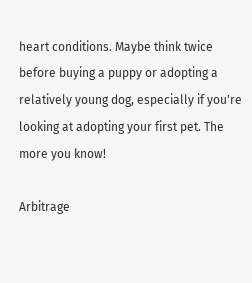heart conditions. Maybe think twice before buying a puppy or adopting a relatively young dog, especially if you're looking at adopting your first pet. The more you know!

Arbitrage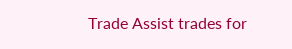Trade Assist trades for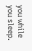you while you sleep.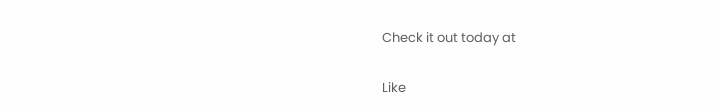Check it out today at

Like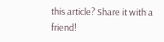this article? Share it with a friend!